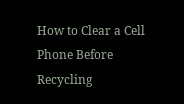How to Clear a Cell Phone Before Recycling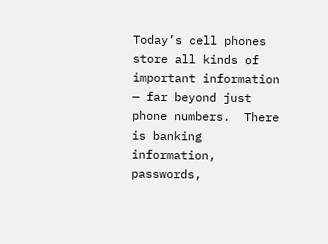Today’s cell phones store all kinds of important information — far beyond just phone numbers.  There is banking information, passwords,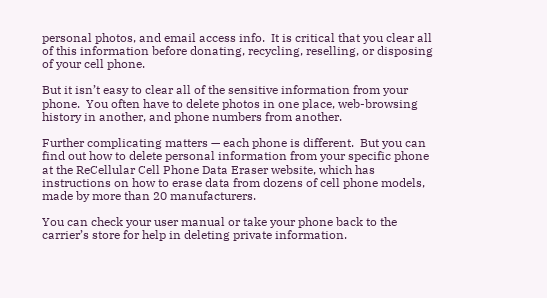personal photos, and email access info.  It is critical that you clear all of this information before donating, recycling, reselling, or disposing of your cell phone.

But it isn’t easy to clear all of the sensitive information from your phone.  You often have to delete photos in one place, web-browsing history in another, and phone numbers from another.

Further complicating matters — each phone is different.  But you can find out how to delete personal information from your specific phone at the ReCellular Cell Phone Data Eraser website, which has instructions on how to erase data from dozens of cell phone models, made by more than 20 manufacturers.

You can check your user manual or take your phone back to the carrier’s store for help in deleting private information.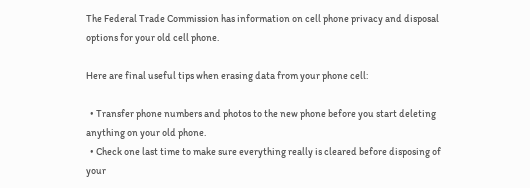The Federal Trade Commission has information on cell phone privacy and disposal options for your old cell phone.

Here are final useful tips when erasing data from your phone cell:

  • Transfer phone numbers and photos to the new phone before you start deleting anything on your old phone.
  • Check one last time to make sure everything really is cleared before disposing of your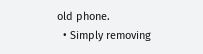old phone.
  • Simply removing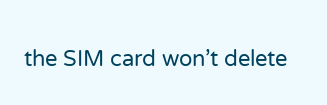the SIM card won’t delete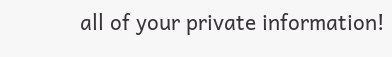all of your private information!